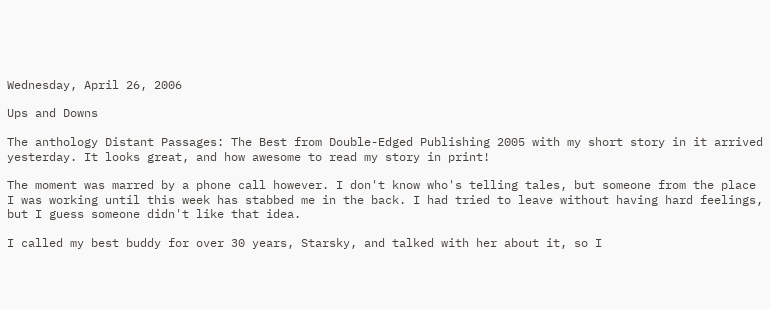Wednesday, April 26, 2006

Ups and Downs

The anthology Distant Passages: The Best from Double-Edged Publishing 2005 with my short story in it arrived yesterday. It looks great, and how awesome to read my story in print!

The moment was marred by a phone call however. I don't know who's telling tales, but someone from the place I was working until this week has stabbed me in the back. I had tried to leave without having hard feelings, but I guess someone didn't like that idea.

I called my best buddy for over 30 years, Starsky, and talked with her about it, so I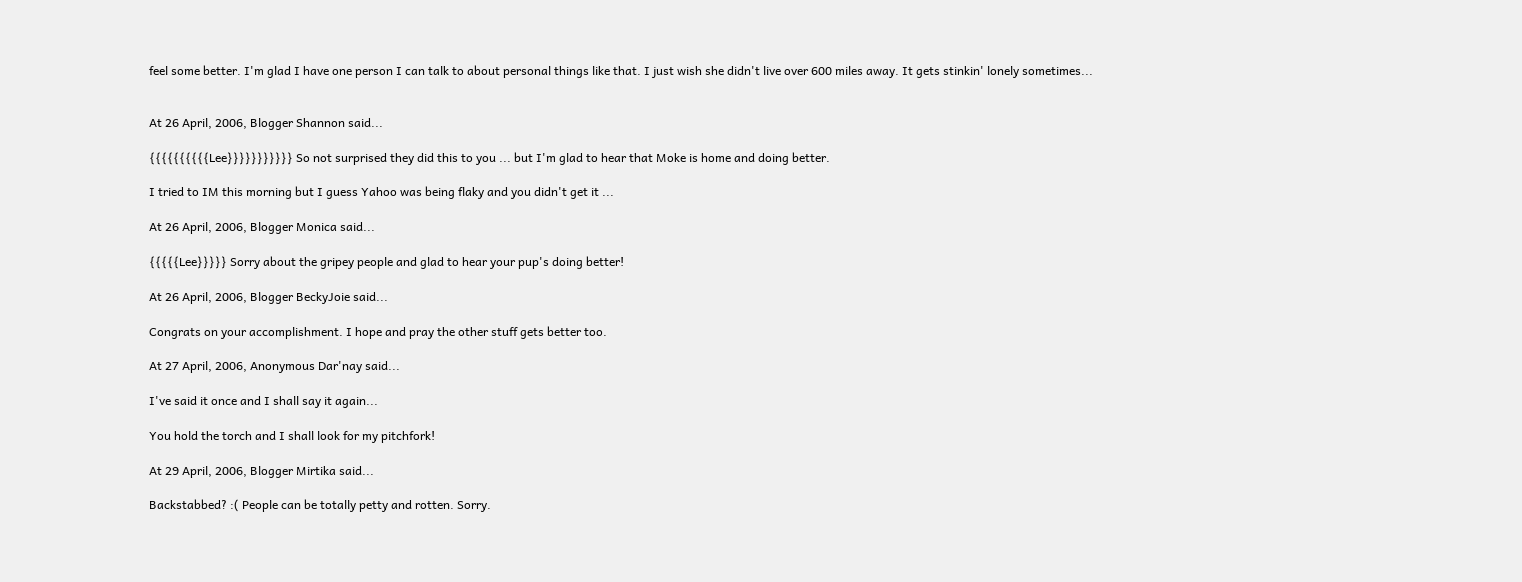feel some better. I'm glad I have one person I can talk to about personal things like that. I just wish she didn't live over 600 miles away. It gets stinkin' lonely sometimes...


At 26 April, 2006, Blogger Shannon said...

{{{{{{{{{{Lee}}}}}}}}}}} So not surprised they did this to you ... but I'm glad to hear that Moke is home and doing better.

I tried to IM this morning but I guess Yahoo was being flaky and you didn't get it ...

At 26 April, 2006, Blogger Monica said...

{{{{{Lee}}}}} Sorry about the gripey people and glad to hear your pup's doing better!

At 26 April, 2006, Blogger BeckyJoie said...

Congrats on your accomplishment. I hope and pray the other stuff gets better too.

At 27 April, 2006, Anonymous Dar'nay said...

I've said it once and I shall say it again...

You hold the torch and I shall look for my pitchfork!

At 29 April, 2006, Blogger Mirtika said...

Backstabbed? :( People can be totally petty and rotten. Sorry.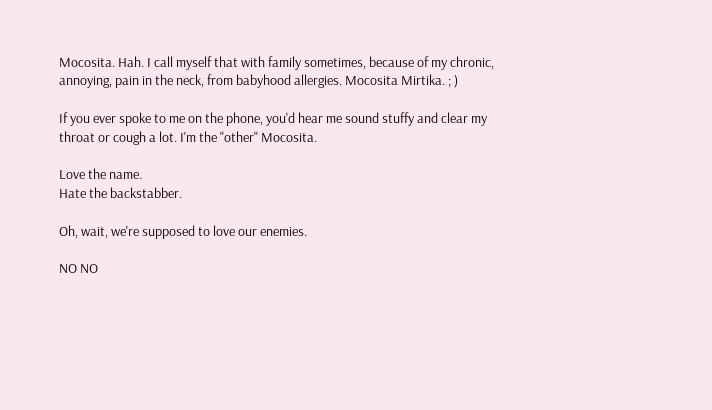Mocosita. Hah. I call myself that with family sometimes, because of my chronic, annoying, pain in the neck, from babyhood allergies. Mocosita Mirtika. ; )

If you ever spoke to me on the phone, you'd hear me sound stuffy and clear my throat or cough a lot. I'm the "other" Mocosita.

Love the name.
Hate the backstabber.

Oh, wait, we're supposed to love our enemies.

NO NO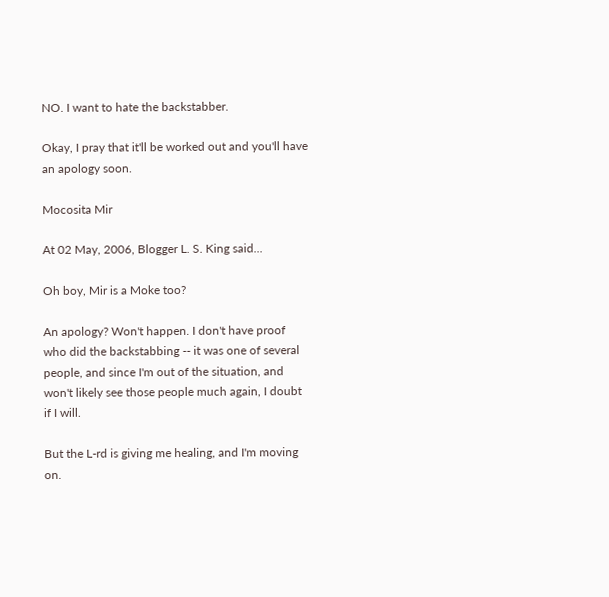NO. I want to hate the backstabber.

Okay, I pray that it'll be worked out and you'll have an apology soon.

Mocosita Mir

At 02 May, 2006, Blogger L. S. King said...

Oh boy, Mir is a Moke too?

An apology? Won't happen. I don't have proof who did the backstabbing -- it was one of several people, and since I'm out of the situation, and won't likely see those people much again, I doubt if I will.

But the L-rd is giving me healing, and I'm moving on.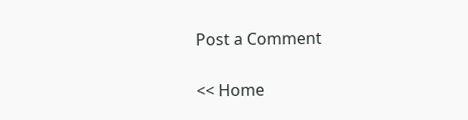Post a Comment

<< Home